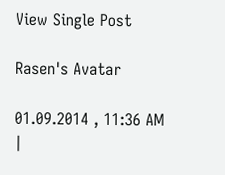View Single Post

Rasen's Avatar

01.09.2014 , 11:36 AM |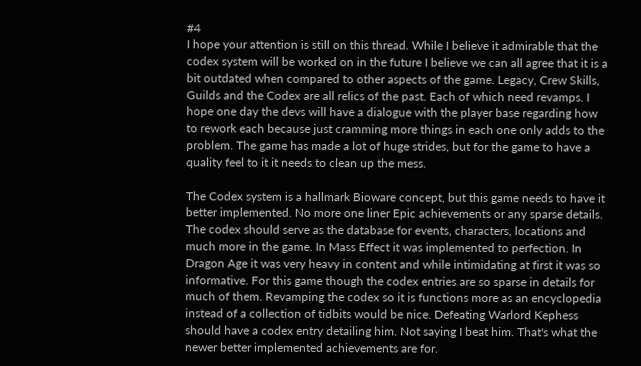#4
I hope your attention is still on this thread. While I believe it admirable that the codex system will be worked on in the future I believe we can all agree that it is a bit outdated when compared to other aspects of the game. Legacy, Crew Skills, Guilds and the Codex are all relics of the past. Each of which need revamps. I hope one day the devs will have a dialogue with the player base regarding how to rework each because just cramming more things in each one only adds to the problem. The game has made a lot of huge strides, but for the game to have a quality feel to it it needs to clean up the mess.

The Codex system is a hallmark Bioware concept, but this game needs to have it better implemented. No more one liner Epic achievements or any sparse details. The codex should serve as the database for events, characters, locations and much more in the game. In Mass Effect it was implemented to perfection. In Dragon Age it was very heavy in content and while intimidating at first it was so informative. For this game though the codex entries are so sparse in details for much of them. Revamping the codex so it is functions more as an encyclopedia instead of a collection of tidbits would be nice. Defeating Warlord Kephess should have a codex entry detailing him. Not saying I beat him. That's what the newer better implemented achievements are for.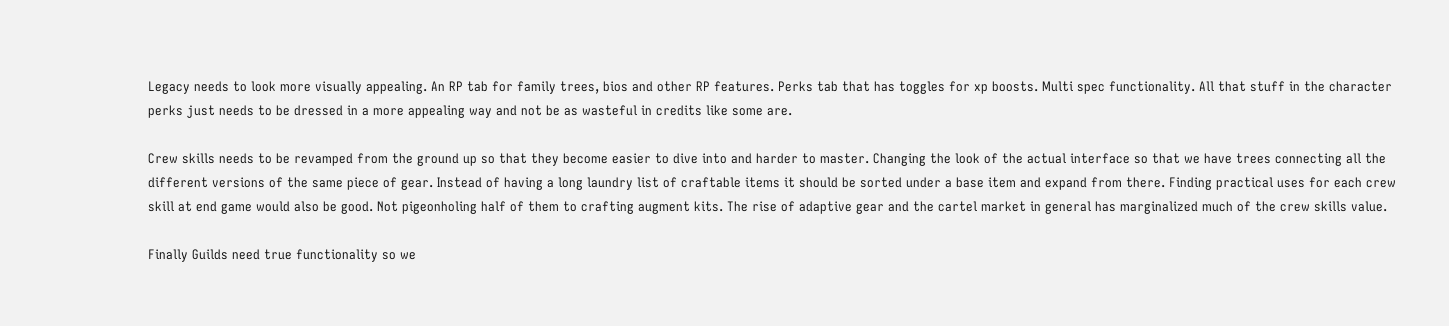Legacy needs to look more visually appealing. An RP tab for family trees, bios and other RP features. Perks tab that has toggles for xp boosts. Multi spec functionality. All that stuff in the character perks just needs to be dressed in a more appealing way and not be as wasteful in credits like some are.

Crew skills needs to be revamped from the ground up so that they become easier to dive into and harder to master. Changing the look of the actual interface so that we have trees connecting all the different versions of the same piece of gear. Instead of having a long laundry list of craftable items it should be sorted under a base item and expand from there. Finding practical uses for each crew skill at end game would also be good. Not pigeonholing half of them to crafting augment kits. The rise of adaptive gear and the cartel market in general has marginalized much of the crew skills value.

Finally Guilds need true functionality so we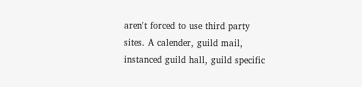aren't forced to use third party sites. A calender, guild mail, instanced guild hall, guild specific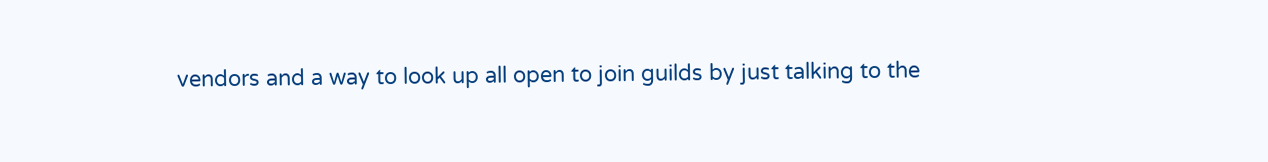vendors and a way to look up all open to join guilds by just talking to the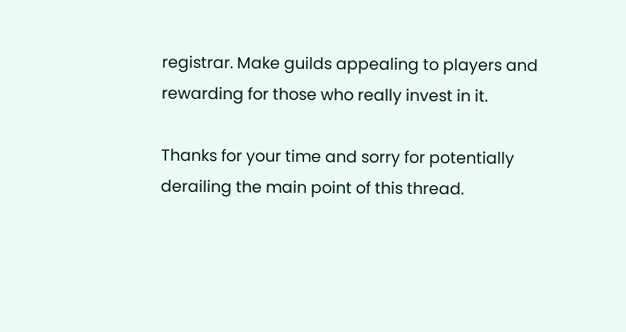registrar. Make guilds appealing to players and rewarding for those who really invest in it.

Thanks for your time and sorry for potentially derailing the main point of this thread.